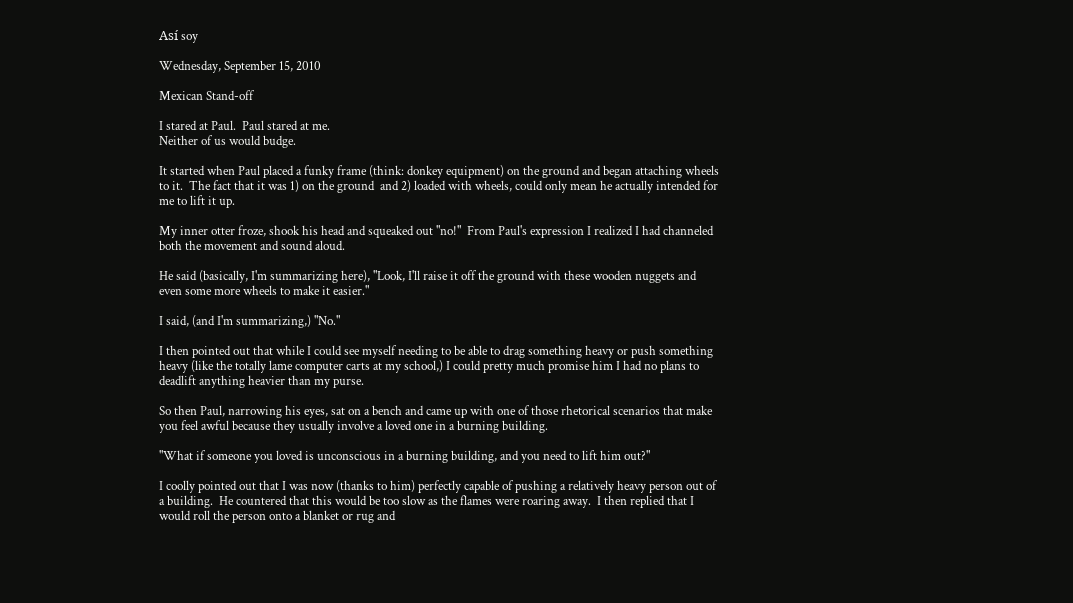Así soy

Wednesday, September 15, 2010

Mexican Stand-off

I stared at Paul.  Paul stared at me.
Neither of us would budge.

It started when Paul placed a funky frame (think: donkey equipment) on the ground and began attaching wheels to it.  The fact that it was 1) on the ground  and 2) loaded with wheels, could only mean he actually intended for me to lift it up.

My inner otter froze, shook his head and squeaked out "no!"  From Paul's expression I realized I had channeled both the movement and sound aloud.

He said (basically, I'm summarizing here), "Look, I'll raise it off the ground with these wooden nuggets and even some more wheels to make it easier."

I said, (and I'm summarizing,) "No."

I then pointed out that while I could see myself needing to be able to drag something heavy or push something heavy (like the totally lame computer carts at my school,) I could pretty much promise him I had no plans to deadlift anything heavier than my purse.

So then Paul, narrowing his eyes, sat on a bench and came up with one of those rhetorical scenarios that make you feel awful because they usually involve a loved one in a burning building.

"What if someone you loved is unconscious in a burning building, and you need to lift him out?"

I coolly pointed out that I was now (thanks to him) perfectly capable of pushing a relatively heavy person out of a building.  He countered that this would be too slow as the flames were roaring away.  I then replied that I would roll the person onto a blanket or rug and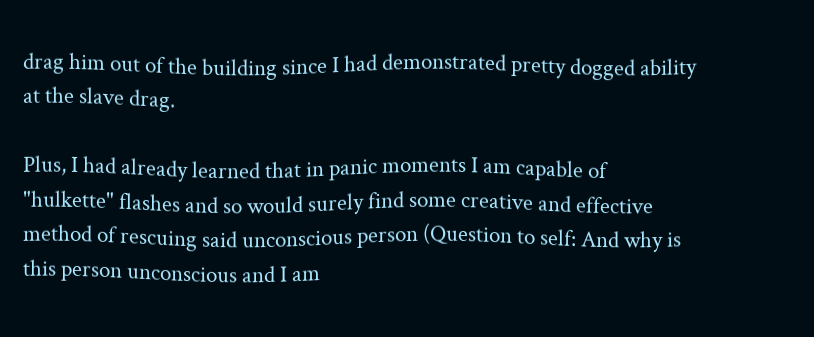drag him out of the building since I had demonstrated pretty dogged ability at the slave drag.

Plus, I had already learned that in panic moments I am capable of "hulkette" flashes and so would surely find some creative and effective method of rescuing said unconscious person (Question to self: And why is this person unconscious and I am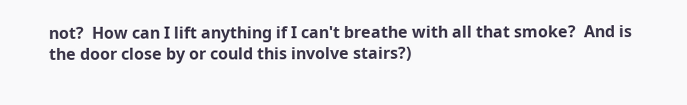not?  How can I lift anything if I can't breathe with all that smoke?  And is the door close by or could this involve stairs?)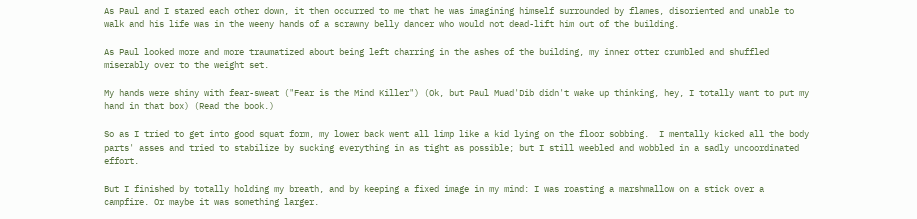As Paul and I stared each other down, it then occurred to me that he was imagining himself surrounded by flames, disoriented and unable to walk and his life was in the weeny hands of a scrawny belly dancer who would not dead-lift him out of the building.

As Paul looked more and more traumatized about being left charring in the ashes of the building, my inner otter crumbled and shuffled miserably over to the weight set.

My hands were shiny with fear-sweat ("Fear is the Mind Killer") (Ok, but Paul Muad'Dib didn't wake up thinking, hey, I totally want to put my hand in that box) (Read the book.)

So as I tried to get into good squat form, my lower back went all limp like a kid lying on the floor sobbing.  I mentally kicked all the body parts' asses and tried to stabilize by sucking everything in as tight as possible; but I still weebled and wobbled in a sadly uncoordinated effort.

But I finished by totally holding my breath, and by keeping a fixed image in my mind: I was roasting a marshmallow on a stick over a campfire. Or maybe it was something larger.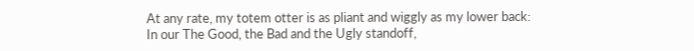At any rate, my totem otter is as pliant and wiggly as my lower back:
In our The Good, the Bad and the Ugly standoff,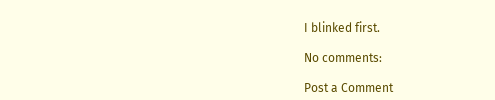I blinked first.

No comments:

Post a Comment